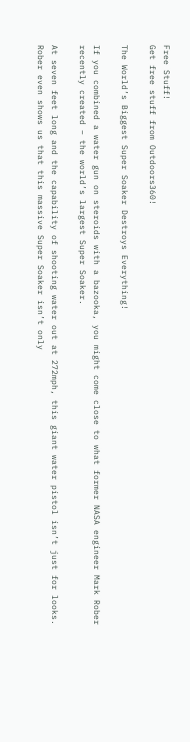Free Stuff!
Get free stuff from Outdoors360!

The World’s Biggest Super Soaker Destroys Everything!

If you combined a water gun on steroids with a bazooka, you might come close to what former NASA engineer Mark Rober recently created – the world’s largest Super Soaker.

At seven feet long and the capability of shooting water out at 272mph, this giant water pistol isn’t just for looks. Rober even shows us that this massive Super Soaker isn’t only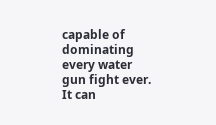capable of dominating every water gun fight ever. It can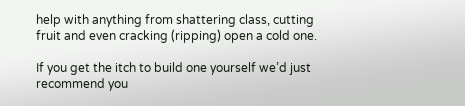help with anything from shattering class, cutting fruit and even cracking (ripping) open a cold one.

If you get the itch to build one yourself we’d just recommend you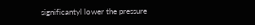significantyl lower the pressure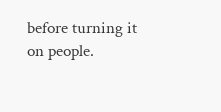before turning it on people.